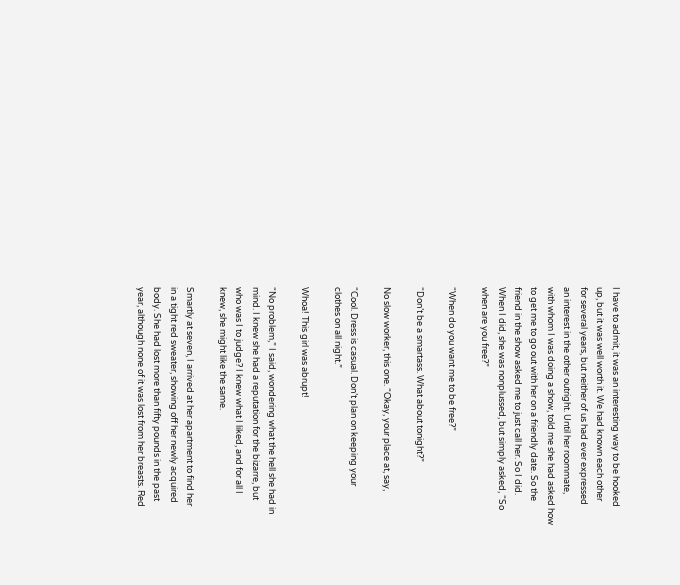I have to admit, it was an interesting way to be hooked
up, but it was well worth it. We had known each other
for several years, but neither of us had ever expressed
an interest in the other outright. Until her roommate,
with whom I was doing a show, told me she had asked how
to get me to go out with her on a friendly date. So the
friend in the show asked me to just call her. So I did.
When I did, she was nonplussed, but simply asked, “So
when are you free?”

“When do you want me to be free?”

“Don’t be a smartass. What about tonight?”

No slow worker, this one. “Okay, your place at, say,

“Cool. Dress is casual. Don’t plan on keeping your
clothes on all night.”

Whoa! This girl was abrupt!

“No problem,” I said, wondering what the hell she had in
mind. I knew she had a reputation for the bizarre, but
who was I to judge? I knew what I liked, and for all I
knew, she might like the same.

Smartly at seven, I arrived at her apartment to find her
in a tight red sweater, showing off her newly acquired
body. She had lost more than fifty pounds in the past
year, although none of it was lost from her breasts. Red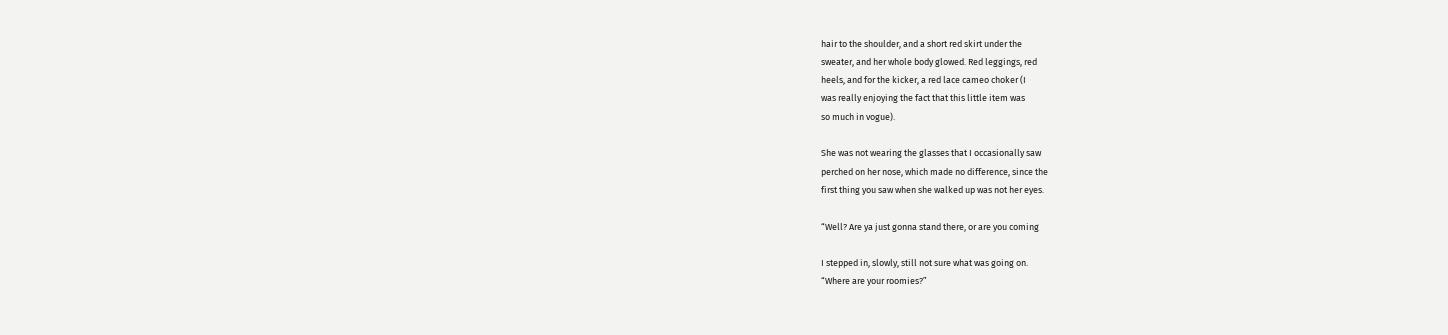hair to the shoulder, and a short red skirt under the
sweater, and her whole body glowed. Red leggings, red
heels, and for the kicker, a red lace cameo choker (I
was really enjoying the fact that this little item was
so much in vogue).

She was not wearing the glasses that I occasionally saw
perched on her nose, which made no difference, since the
first thing you saw when she walked up was not her eyes.

“Well? Are ya just gonna stand there, or are you coming

I stepped in, slowly, still not sure what was going on.
“Where are your roomies?”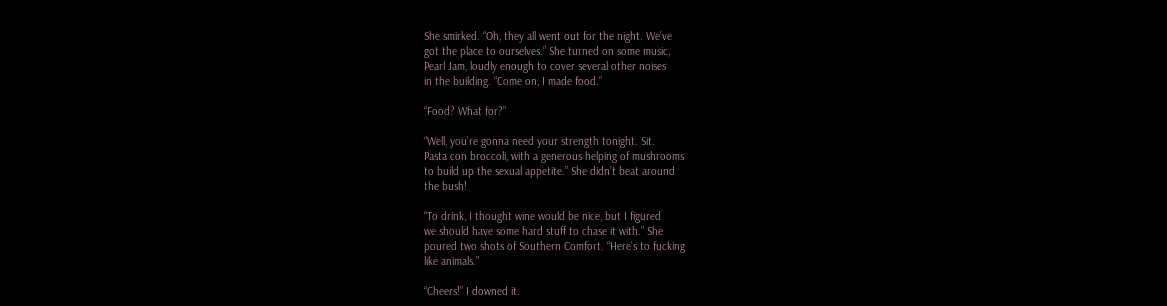She smirked. “Oh, they all went out for the night. We’ve
got the place to ourselves.” She turned on some music,
Pearl Jam, loudly enough to cover several other noises
in the building. “Come on, I made food.”

“Food? What for?”

“Well, you’re gonna need your strength tonight. Sit.
Pasta con broccoli, with a generous helping of mushrooms
to build up the sexual appetite.” She didn’t beat around
the bush!

“To drink, I thought wine would be nice, but I figured
we should have some hard stuff to chase it with.” She
poured two shots of Southern Comfort. “Here’s to fucking
like animals.”

“Cheers!” I downed it.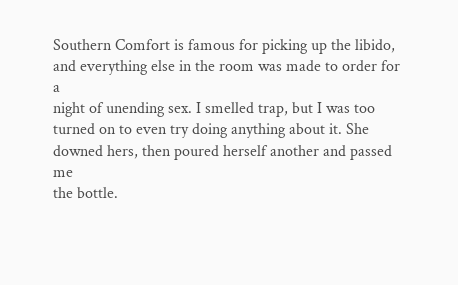Southern Comfort is famous for picking up the libido,
and everything else in the room was made to order for a
night of unending sex. I smelled trap, but I was too
turned on to even try doing anything about it. She
downed hers, then poured herself another and passed me
the bottle.